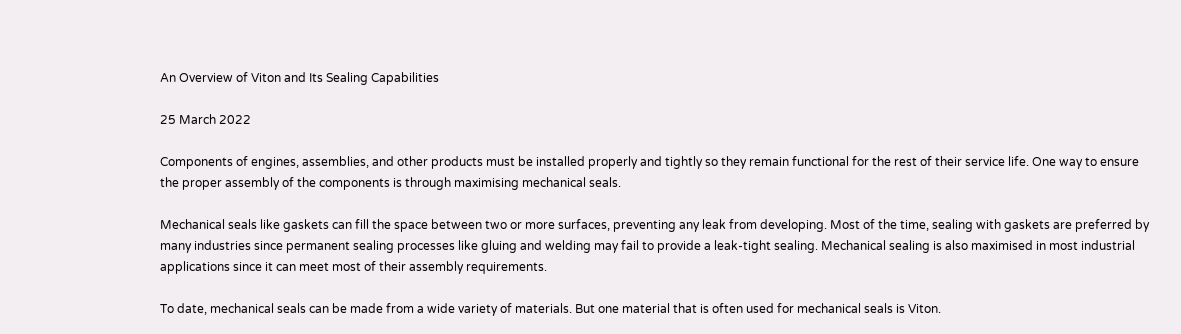An Overview of Viton and Its Sealing Capabilities

25 March 2022

Components of engines, assemblies, and other products must be installed properly and tightly so they remain functional for the rest of their service life. One way to ensure the proper assembly of the components is through maximising mechanical seals.

Mechanical seals like gaskets can fill the space between two or more surfaces, preventing any leak from developing. Most of the time, sealing with gaskets are preferred by many industries since permanent sealing processes like gluing and welding may fail to provide a leak-tight sealing. Mechanical sealing is also maximised in most industrial applications since it can meet most of their assembly requirements.

To date, mechanical seals can be made from a wide variety of materials. But one material that is often used for mechanical seals is Viton.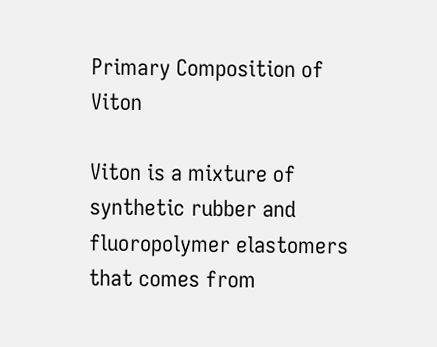Primary Composition of Viton

Viton is a mixture of synthetic rubber and fluoropolymer elastomers that comes from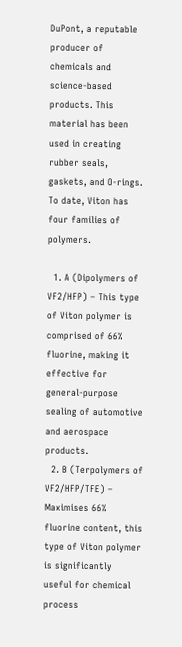DuPont, a reputable producer of chemicals and science-based products. This material has been used in creating rubber seals, gaskets, and O-rings. To date, Viton has four families of polymers.

  1. A (Dipolymers of VF2/HFP) – This type of Viton polymer is comprised of 66% fluorine, making it effective for general-purpose sealing of automotive and aerospace products.
  2. B (Terpolymers of VF2/HFP/TFE) – Maximises 66% fluorine content, this type of Viton polymer is significantly useful for chemical process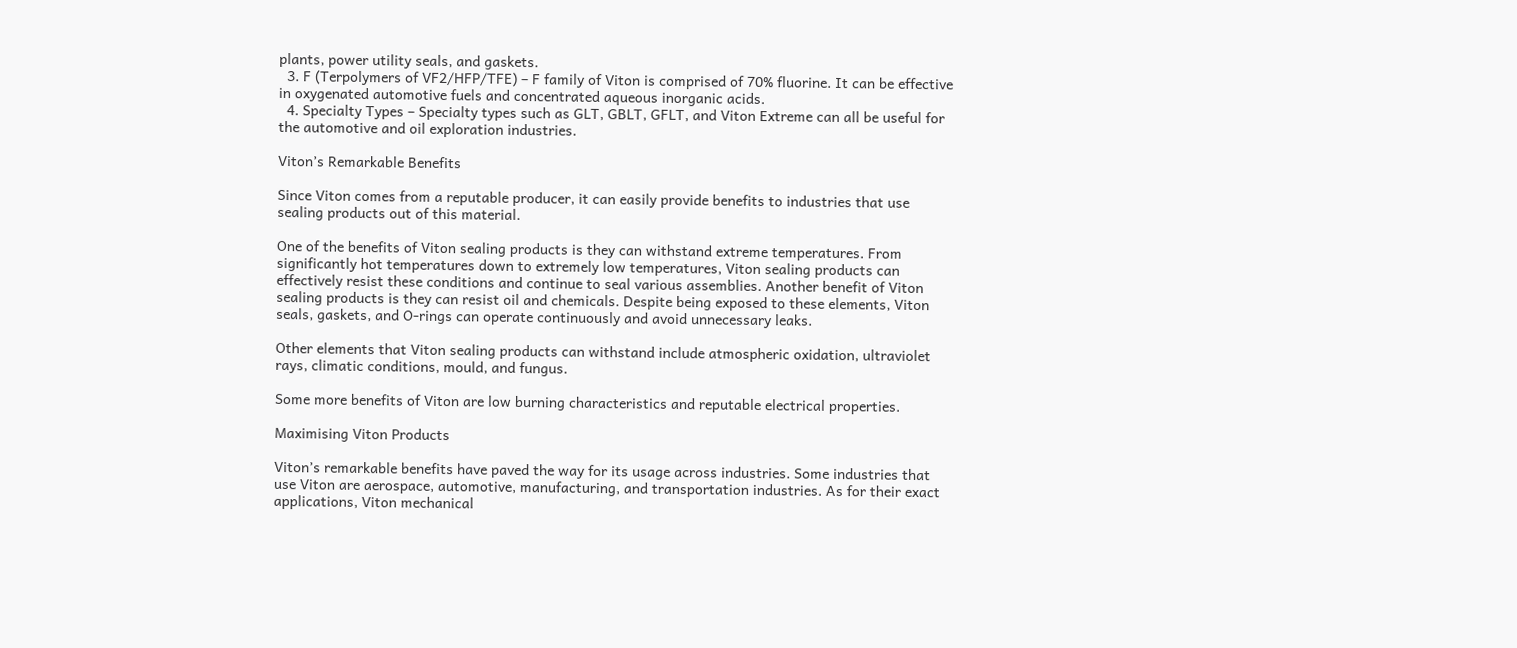plants, power utility seals, and gaskets.
  3. F (Terpolymers of VF2/HFP/TFE) – F family of Viton is comprised of 70% fluorine. It can be effective in oxygenated automotive fuels and concentrated aqueous inorganic acids.
  4. Specialty Types – Specialty types such as GLT, GBLT, GFLT, and Viton Extreme can all be useful for the automotive and oil exploration industries.

Viton’s Remarkable Benefits

Since Viton comes from a reputable producer, it can easily provide benefits to industries that use sealing products out of this material.

One of the benefits of Viton sealing products is they can withstand extreme temperatures. From significantly hot temperatures down to extremely low temperatures, Viton sealing products can effectively resist these conditions and continue to seal various assemblies. Another benefit of Viton sealing products is they can resist oil and chemicals. Despite being exposed to these elements, Viton seals, gaskets, and O-rings can operate continuously and avoid unnecessary leaks.

Other elements that Viton sealing products can withstand include atmospheric oxidation, ultraviolet rays, climatic conditions, mould, and fungus.

Some more benefits of Viton are low burning characteristics and reputable electrical properties.

Maximising Viton Products

Viton’s remarkable benefits have paved the way for its usage across industries. Some industries that use Viton are aerospace, automotive, manufacturing, and transportation industries. As for their exact applications, Viton mechanical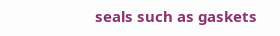seals such as gaskets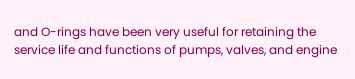and O-rings have been very useful for retaining the service life and functions of pumps, valves, and engine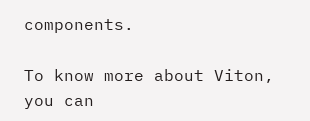components.

To know more about Viton, you can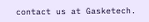contact us at Gasketech.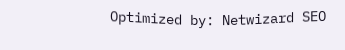Optimized by: Netwizard SEO